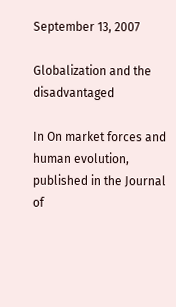September 13, 2007

Globalization and the disadvantaged

In On market forces and human evolution, published in the Journal of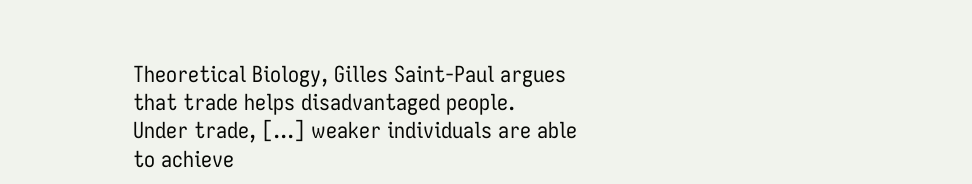Theoretical Biology, Gilles Saint-Paul argues that trade helps disadvantaged people.
Under trade, [...] weaker individuals are able to achieve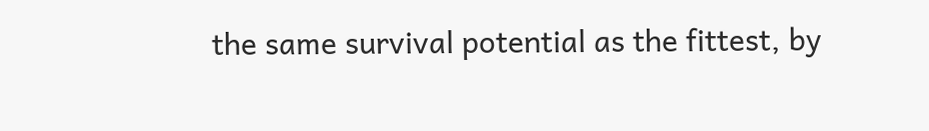the same survival potential as the fittest, by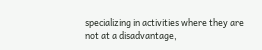specializing in activities where they are not at a disadvantage,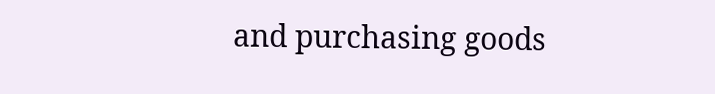and purchasing goods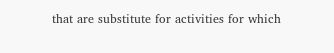that are substitute for activities for which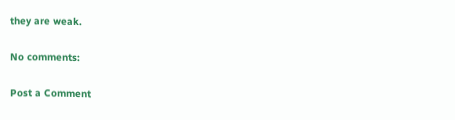they are weak.

No comments:

Post a Comment